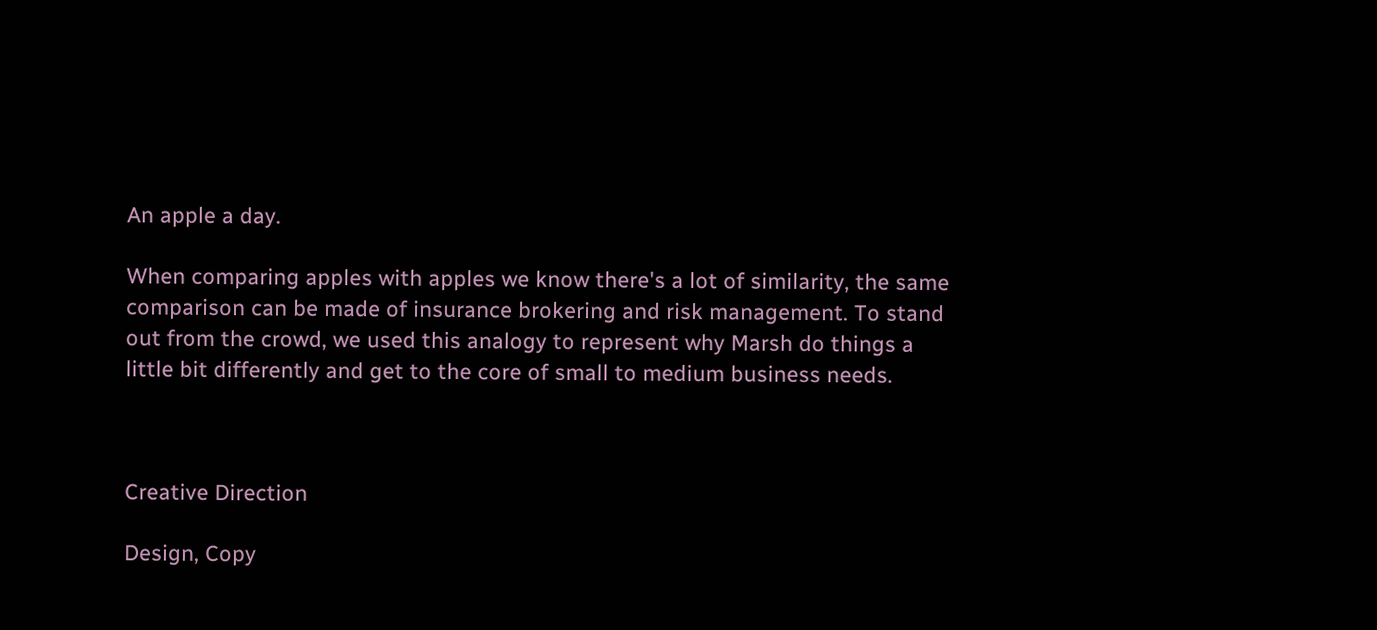An apple a day.

When comparing apples with apples we know there's a lot of similarity, the same comparison can be made of insurance brokering and risk management. To stand out from the crowd, we used this analogy to represent why Marsh do things a little bit differently and get to the core of small to medium business needs.



Creative Direction

Design, Copy